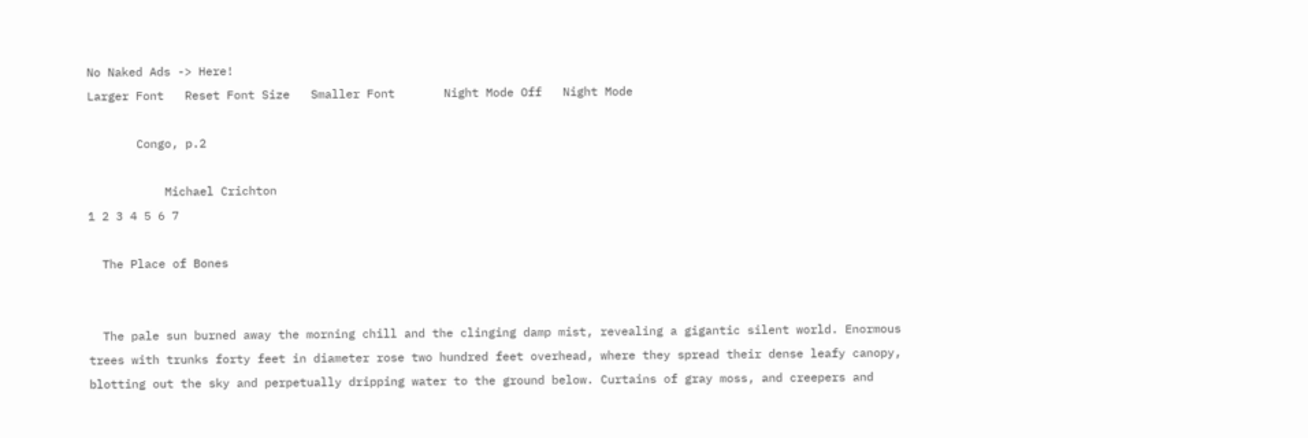No Naked Ads -> Here!
Larger Font   Reset Font Size   Smaller Font       Night Mode Off   Night Mode

       Congo, p.2

           Michael Crichton
1 2 3 4 5 6 7

  The Place of Bones


  The pale sun burned away the morning chill and the clinging damp mist, revealing a gigantic silent world. Enormous trees with trunks forty feet in diameter rose two hundred feet overhead, where they spread their dense leafy canopy, blotting out the sky and perpetually dripping water to the ground below. Curtains of gray moss, and creepers and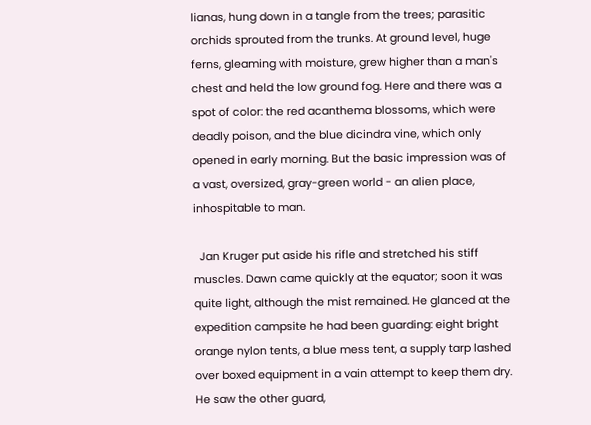lianas, hung down in a tangle from the trees; parasitic orchids sprouted from the trunks. At ground level, huge ferns, gleaming with moisture, grew higher than a man's chest and held the low ground fog. Here and there was a spot of color: the red acanthema blossoms, which were deadly poison, and the blue dicindra vine, which only opened in early morning. But the basic impression was of a vast, oversized, gray-green world - an alien place, inhospitable to man.

  Jan Kruger put aside his rifle and stretched his stiff muscles. Dawn came quickly at the equator; soon it was quite light, although the mist remained. He glanced at the expedition campsite he had been guarding: eight bright orange nylon tents, a blue mess tent, a supply tarp lashed over boxed equipment in a vain attempt to keep them dry. He saw the other guard,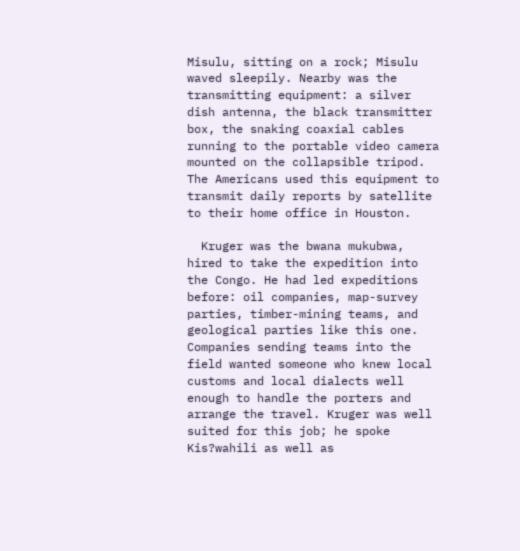Misulu, sitting on a rock; Misulu waved sleepily. Nearby was the transmitting equipment: a silver dish antenna, the black transmitter box, the snaking coaxial cables running to the portable video camera mounted on the collapsible tripod. The Americans used this equipment to transmit daily reports by satellite to their home office in Houston.

  Kruger was the bwana mukubwa, hired to take the expedition into the Congo. He had led expeditions before: oil companies, map-survey parties, timber-mining teams, and geological parties like this one. Companies sending teams into the field wanted someone who knew local customs and local dialects well enough to handle the porters and arrange the travel. Kruger was well suited for this job; he spoke Kis?wahili as well as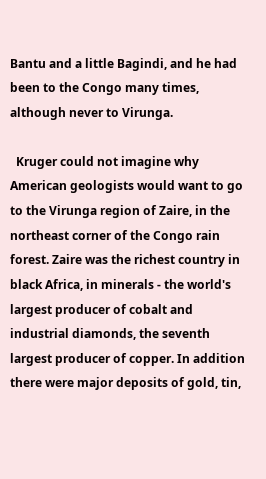Bantu and a little Bagindi, and he had been to the Congo many times, although never to Virunga.

  Kruger could not imagine why American geologists would want to go to the Virunga region of Zaire, in the northeast corner of the Congo rain forest. Zaire was the richest country in black Africa, in minerals - the world's largest producer of cobalt and industrial diamonds, the seventh largest producer of copper. In addition there were major deposits of gold, tin,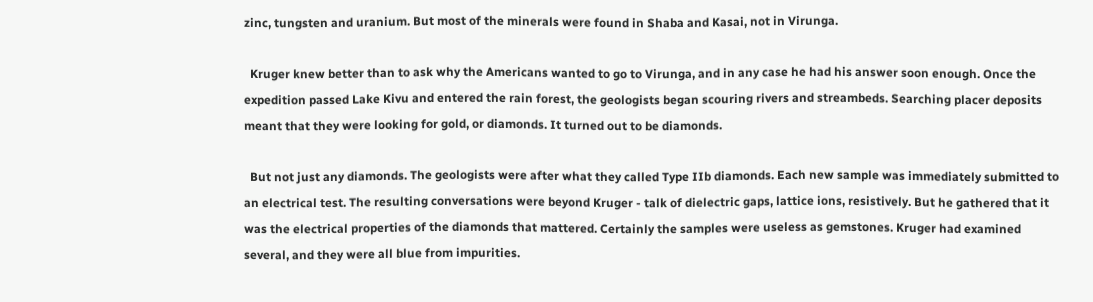zinc, tungsten and uranium. But most of the minerals were found in Shaba and Kasai, not in Virunga.

  Kruger knew better than to ask why the Americans wanted to go to Virunga, and in any case he had his answer soon enough. Once the expedition passed Lake Kivu and entered the rain forest, the geologists began scouring rivers and streambeds. Searching placer deposits meant that they were looking for gold, or diamonds. It turned out to be diamonds.

  But not just any diamonds. The geologists were after what they called Type IIb diamonds. Each new sample was immediately submitted to an electrical test. The resulting conversations were beyond Kruger - talk of dielectric gaps, lattice ions, resistively. But he gathered that it was the electrical properties of the diamonds that mattered. Certainly the samples were useless as gemstones. Kruger had examined several, and they were all blue from impurities.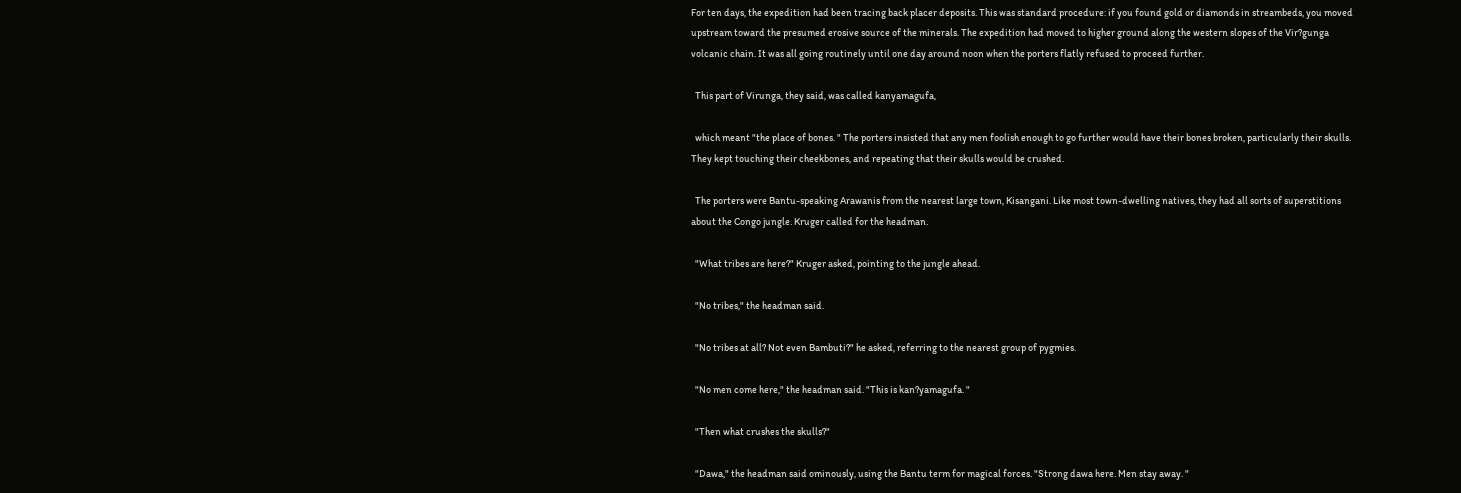For ten days, the expedition had been tracing back placer deposits. This was standard procedure: if you found gold or diamonds in streambeds, you moved upstream toward the presumed erosive source of the minerals. The expedition had moved to higher ground along the western slopes of the Vir?gunga volcanic chain. It was all going routinely until one day around noon when the porters flatly refused to proceed further.

  This part of Virunga, they said, was called kanyamagufa,

  which meant "the place of bones. " The porters insisted that any men foolish enough to go further would have their bones broken, particularly their skulls. They kept touching their cheekbones, and repeating that their skulls would be crushed.

  The porters were Bantu-speaking Arawanis from the nearest large town, Kisangani. Like most town-dwelling natives, they had all sorts of superstitions about the Congo jungle. Kruger called for the headman.

  "What tribes are here?" Kruger asked, pointing to the jungle ahead.

  "No tribes," the headman said.

  "No tribes at all? Not even Bambuti?" he asked, referring to the nearest group of pygmies.

  "No men come here," the headman said. "This is kan?yamagufa. "

  "Then what crushes the skulls?"

  "Dawa," the headman said ominously, using the Bantu term for magical forces. "Strong dawa here. Men stay away. "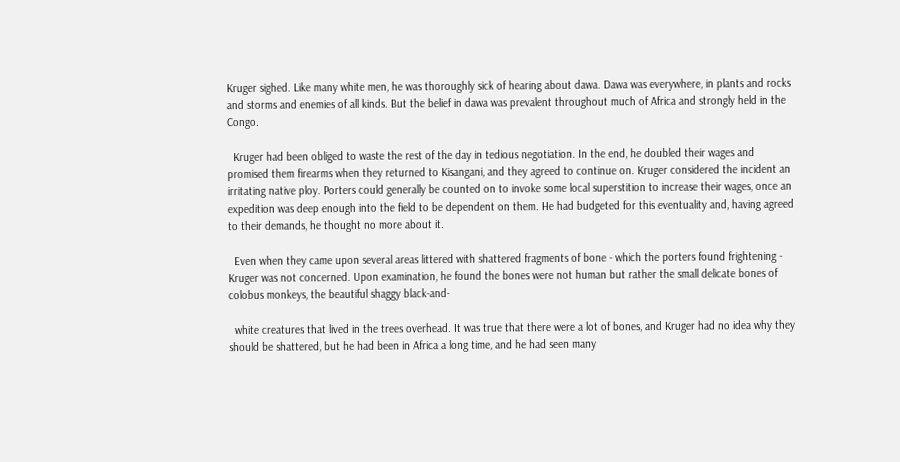Kruger sighed. Like many white men, he was thoroughly sick of hearing about dawa. Dawa was everywhere, in plants and rocks and storms and enemies of all kinds. But the belief in dawa was prevalent throughout much of Africa and strongly held in the Congo.

  Kruger had been obliged to waste the rest of the day in tedious negotiation. In the end, he doubled their wages and promised them firearms when they returned to Kisangani, and they agreed to continue on. Kruger considered the incident an irritating native ploy. Porters could generally be counted on to invoke some local superstition to increase their wages, once an expedition was deep enough into the field to be dependent on them. He had budgeted for this eventuality and, having agreed to their demands, he thought no more about it.

  Even when they came upon several areas littered with shattered fragments of bone - which the porters found frightening - Kruger was not concerned. Upon examination, he found the bones were not human but rather the small delicate bones of colobus monkeys, the beautiful shaggy black-and-

  white creatures that lived in the trees overhead. It was true that there were a lot of bones, and Kruger had no idea why they should be shattered, but he had been in Africa a long time, and he had seen many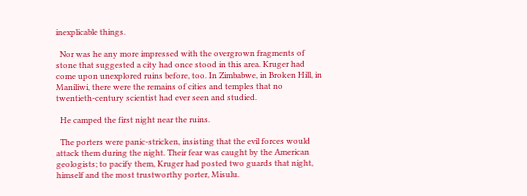inexplicable things.

  Nor was he any more impressed with the overgrown fragments of stone that suggested a city had once stood in this area. Kruger had come upon unexplored ruins before, too. In Zimbabwe, in Broken Hill, in Maniliwi, there were the remains of cities and temples that no twentieth-century scientist had ever seen and studied.

  He camped the first night near the ruins.

  The porters were panic-stricken, insisting that the evil forces would attack them during the night. Their fear was caught by the American geologists; to pacify them, Kruger had posted two guards that night, himself and the most trustworthy porter, Misulu.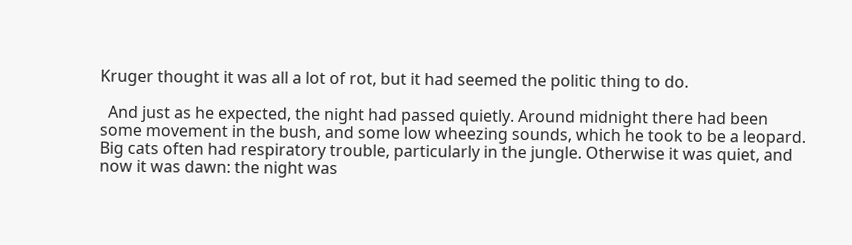Kruger thought it was all a lot of rot, but it had seemed the politic thing to do.

  And just as he expected, the night had passed quietly. Around midnight there had been some movement in the bush, and some low wheezing sounds, which he took to be a leopard. Big cats often had respiratory trouble, particularly in the jungle. Otherwise it was quiet, and now it was dawn: the night was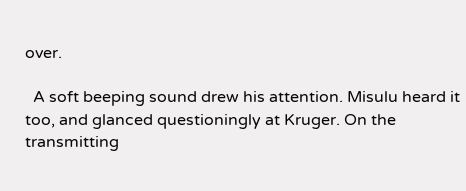over.

  A soft beeping sound drew his attention. Misulu heard it too, and glanced questioningly at Kruger. On the transmitting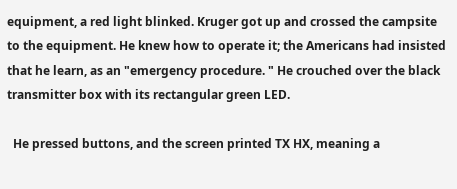equipment, a red light blinked. Kruger got up and crossed the campsite to the equipment. He knew how to operate it; the Americans had insisted that he learn, as an "emergency procedure. " He crouched over the black transmitter box with its rectangular green LED.

  He pressed buttons, and the screen printed TX HX, meaning a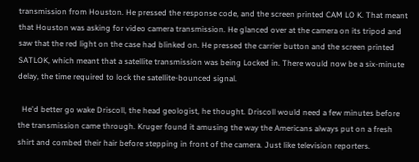transmission from Houston. He pressed the response code, and the screen printed CAM LO K. That meant that Houston was asking for video camera transmission. He glanced over at the camera on its tripod and saw that the red light on the case had blinked on. He pressed the carrier button and the screen printed SATLOK, which meant that a satellite transmission was being Locked in. There would now be a six-minute delay, the time required to lock the satellite-bounced signal.

  He'd better go wake Driscoll, the head geologist, he thought. Driscoll would need a few minutes before the transmission came through. Kruger found it amusing the way the Americans always put on a fresh shirt and combed their hair before stepping in front of the camera. Just like television reporters.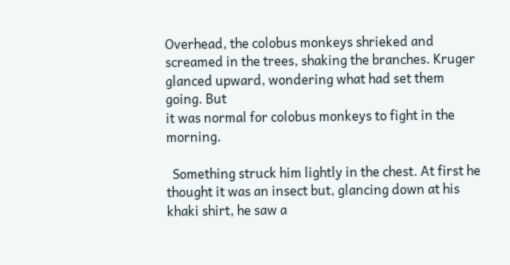Overhead, the colobus monkeys shrieked and screamed in the trees, shaking the branches. Kruger glanced upward, wondering what had set them going. But
it was normal for colobus monkeys to fight in the morning.

  Something struck him lightly in the chest. At first he thought it was an insect but, glancing down at his khaki shirt, he saw a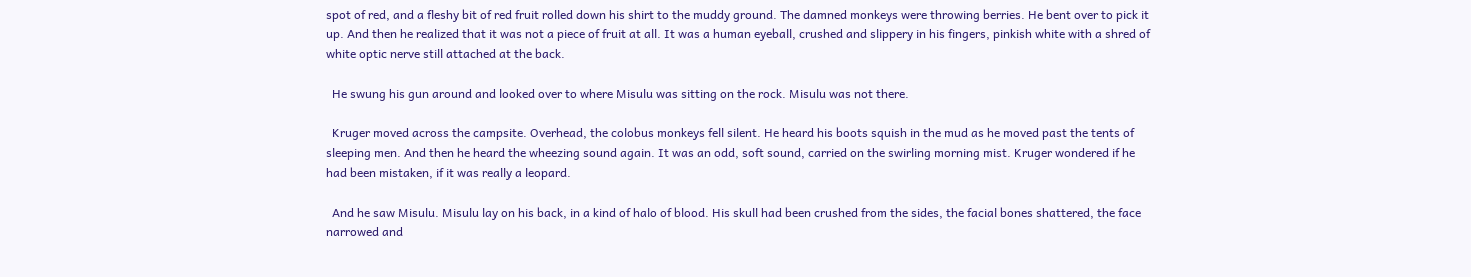spot of red, and a fleshy bit of red fruit rolled down his shirt to the muddy ground. The damned monkeys were throwing berries. He bent over to pick it up. And then he realized that it was not a piece of fruit at all. It was a human eyeball, crushed and slippery in his fingers, pinkish white with a shred of white optic nerve still attached at the back.

  He swung his gun around and looked over to where Misulu was sitting on the rock. Misulu was not there.

  Kruger moved across the campsite. Overhead, the colobus monkeys fell silent. He heard his boots squish in the mud as he moved past the tents of sleeping men. And then he heard the wheezing sound again. It was an odd, soft sound, carried on the swirling morning mist. Kruger wondered if he had been mistaken, if it was really a leopard.

  And he saw Misulu. Misulu lay on his back, in a kind of halo of blood. His skull had been crushed from the sides, the facial bones shattered, the face narrowed and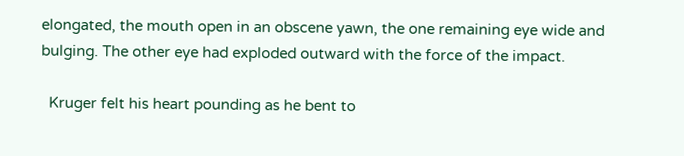elongated, the mouth open in an obscene yawn, the one remaining eye wide and bulging. The other eye had exploded outward with the force of the impact.

  Kruger felt his heart pounding as he bent to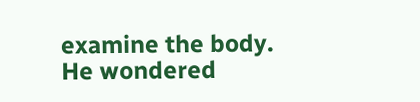examine the body. He wondered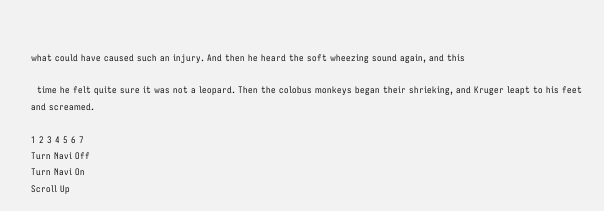what could have caused such an injury. And then he heard the soft wheezing sound again, and this

  time he felt quite sure it was not a leopard. Then the colobus monkeys began their shrieking, and Kruger leapt to his feet and screamed.

1 2 3 4 5 6 7
Turn Navi Off
Turn Navi On
Scroll Up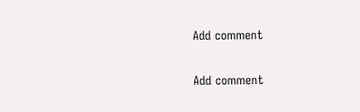Add comment

Add comment